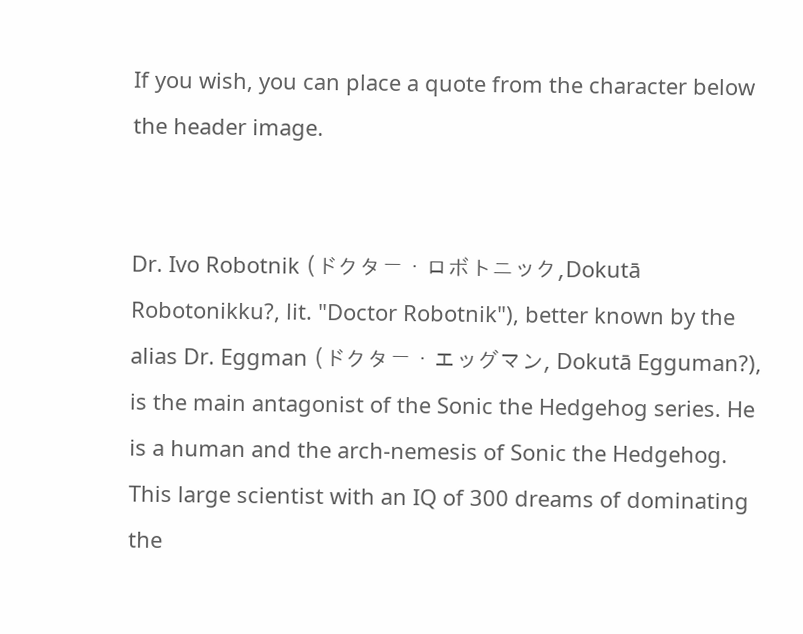If you wish, you can place a quote from the character below the header image.


Dr. Ivo Robotnik (ドクター・ロボトニック,Dokutā Robotonikku?, lit. "Doctor Robotnik"), better known by the alias Dr. Eggman (ドクター・エッグマン, Dokutā Egguman?), is the main antagonist of the Sonic the Hedgehog series. He is a human and the arch-nemesis of Sonic the Hedgehog. This large scientist with an IQ of 300 dreams of dominating the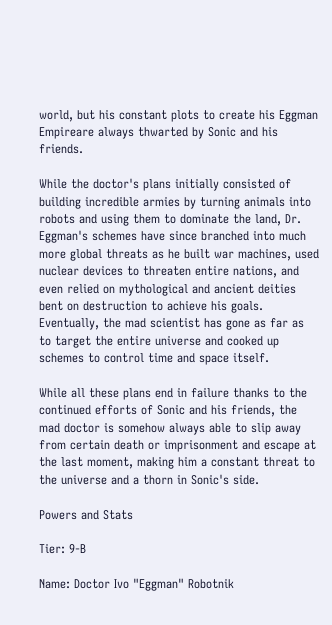world, but his constant plots to create his Eggman Empireare always thwarted by Sonic and his friends.

While the doctor's plans initially consisted of building incredible armies by turning animals into robots and using them to dominate the land, Dr. Eggman's schemes have since branched into much more global threats as he built war machines, used nuclear devices to threaten entire nations, and even relied on mythological and ancient deities bent on destruction to achieve his goals. Eventually, the mad scientist has gone as far as to target the entire universe and cooked up schemes to control time and space itself.

While all these plans end in failure thanks to the continued efforts of Sonic and his friends, the mad doctor is somehow always able to slip away from certain death or imprisonment and escape at the last moment, making him a constant threat to the universe and a thorn in Sonic's side.

Powers and Stats

Tier: 9-B

Name: Doctor Ivo "Eggman" Robotnik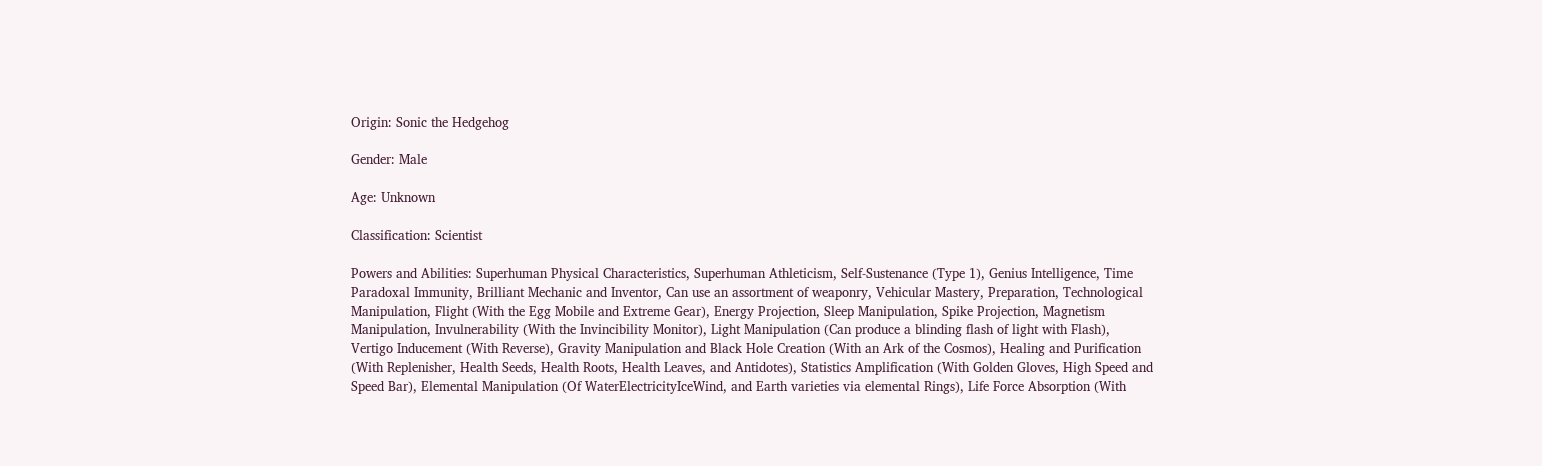Origin: Sonic the Hedgehog

Gender: Male

Age: Unknown

Classification: Scientist

Powers and Abilities: Superhuman Physical Characteristics, Superhuman Athleticism, Self-Sustenance (Type 1), Genius Intelligence, Time Paradoxal Immunity, Brilliant Mechanic and Inventor, Can use an assortment of weaponry, Vehicular Mastery, Preparation, Technological Manipulation, Flight (With the Egg Mobile and Extreme Gear), Energy Projection, Sleep Manipulation, Spike Projection, Magnetism Manipulation, Invulnerability (With the Invincibility Monitor), Light Manipulation (Can produce a blinding flash of light with Flash), Vertigo Inducement (With Reverse), Gravity Manipulation and Black Hole Creation (With an Ark of the Cosmos), Healing and Purification (With Replenisher, Health Seeds, Health Roots, Health Leaves, and Antidotes), Statistics Amplification (With Golden Gloves, High Speed and Speed Bar), Elemental Manipulation (Of WaterElectricityIceWind, and Earth varieties via elemental Rings), Life Force Absorption (With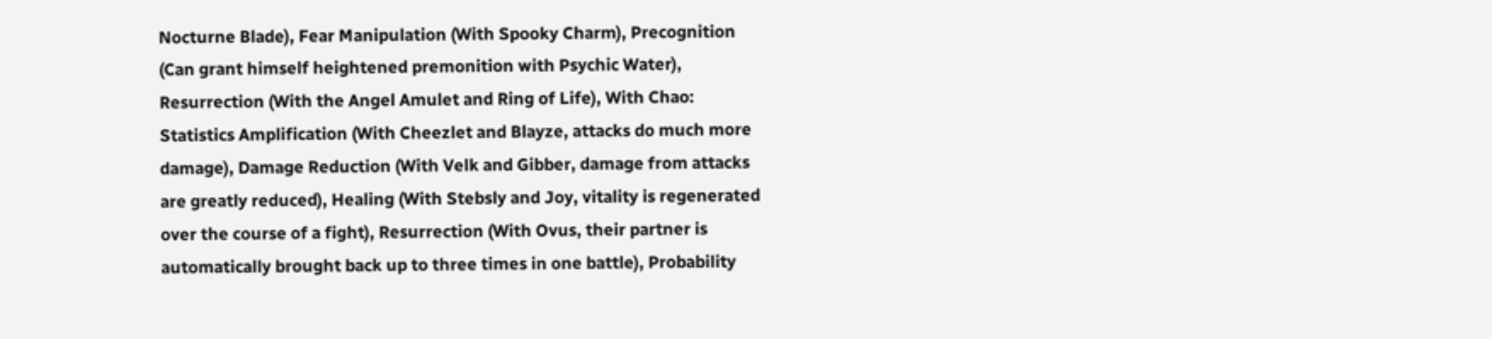Nocturne Blade), Fear Manipulation (With Spooky Charm), Precognition (Can grant himself heightened premonition with Psychic Water), Resurrection (With the Angel Amulet and Ring of Life), With Chao: Statistics Amplification (With Cheezlet and Blayze, attacks do much more damage), Damage Reduction (With Velk and Gibber, damage from attacks are greatly reduced), Healing (With Stebsly and Joy, vitality is regenerated over the course of a fight), Resurrection (With Ovus, their partner is automatically brought back up to three times in one battle), Probability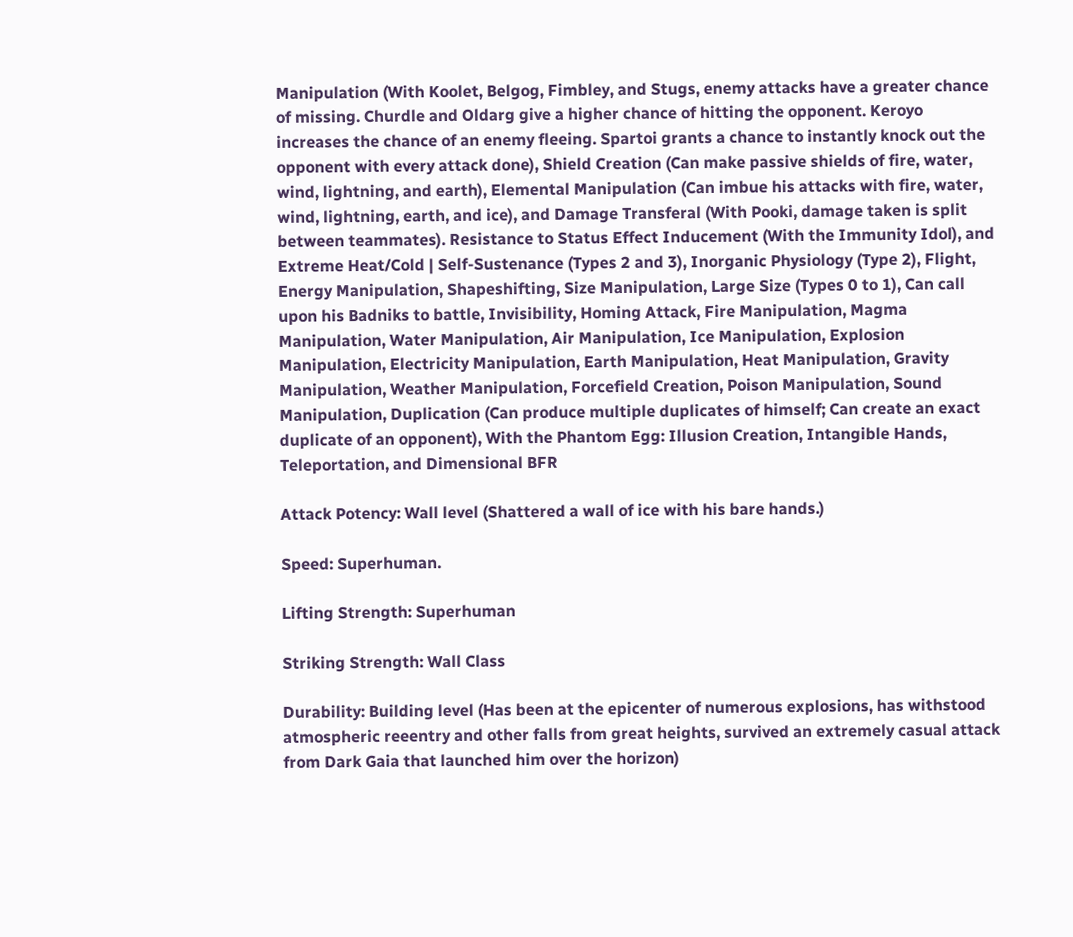Manipulation (With Koolet, Belgog, Fimbley, and Stugs, enemy attacks have a greater chance of missing. Churdle and Oldarg give a higher chance of hitting the opponent. Keroyo increases the chance of an enemy fleeing. Spartoi grants a chance to instantly knock out the opponent with every attack done), Shield Creation (Can make passive shields of fire, water, wind, lightning, and earth), Elemental Manipulation (Can imbue his attacks with fire, water, wind, lightning, earth, and ice), and Damage Transferal (With Pooki, damage taken is split between teammates). Resistance to Status Effect Inducement (With the Immunity Idol), and Extreme Heat/Cold | Self-Sustenance (Types 2 and 3), Inorganic Physiology (Type 2), Flight, Energy Manipulation, Shapeshifting, Size Manipulation, Large Size (Types 0 to 1), Can call upon his Badniks to battle, Invisibility, Homing Attack, Fire Manipulation, Magma Manipulation, Water Manipulation, Air Manipulation, Ice Manipulation, Explosion Manipulation, Electricity Manipulation, Earth Manipulation, Heat Manipulation, Gravity Manipulation, Weather Manipulation, Forcefield Creation, Poison Manipulation, Sound Manipulation, Duplication (Can produce multiple duplicates of himself; Can create an exact duplicate of an opponent), With the Phantom Egg: Illusion Creation, Intangible Hands, Teleportation, and Dimensional BFR

Attack Potency: Wall level (Shattered a wall of ice with his bare hands.)

Speed: Superhuman.

Lifting Strength: Superhuman

Striking Strength: Wall Class

Durability: Building level (Has been at the epicenter of numerous explosions, has withstood atmospheric reeentry and other falls from great heights, survived an extremely casual attack from Dark Gaia that launched him over the horizon)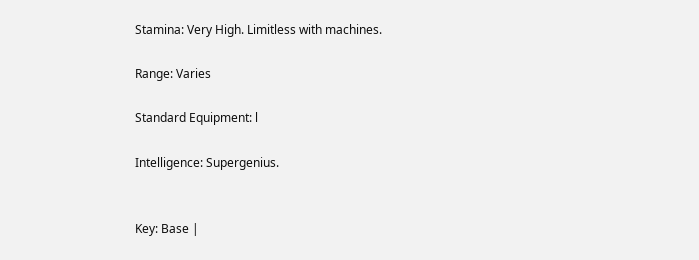Stamina: Very High. Limitless with machines.

Range: Varies

Standard Equipment: l

Intelligence: Supergenius.


Key: Base |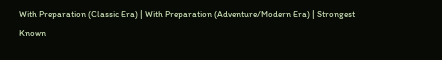With Preparation (Classic Era) | With Preparation (Adventure/Modern Era) | Strongest Known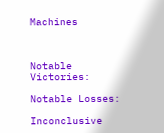Machines



Notable Victories:

Notable Losses:

Inconclusive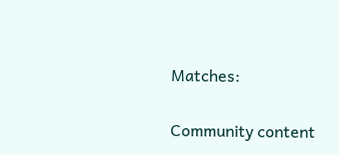Matches:

Community content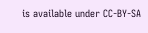is available under CC-BY-SA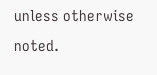unless otherwise noted.